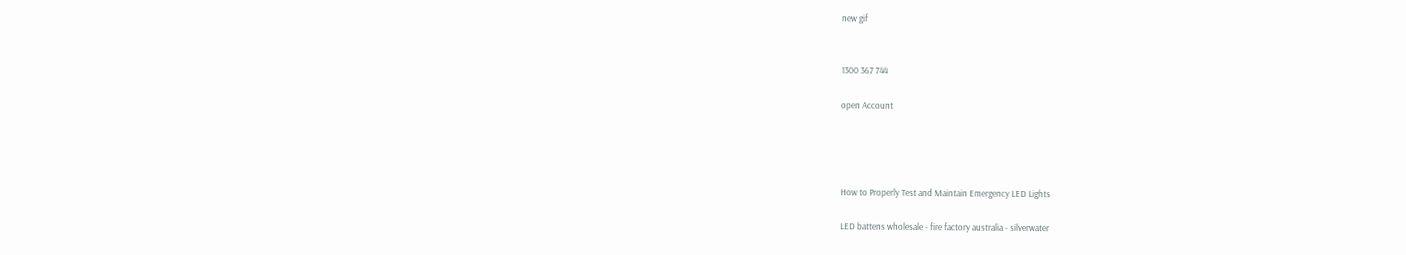new gif


1300 367 744

open Account




How to Properly Test and Maintain Emergency LED Lights

LED battens wholesale - fire factory australia - silverwater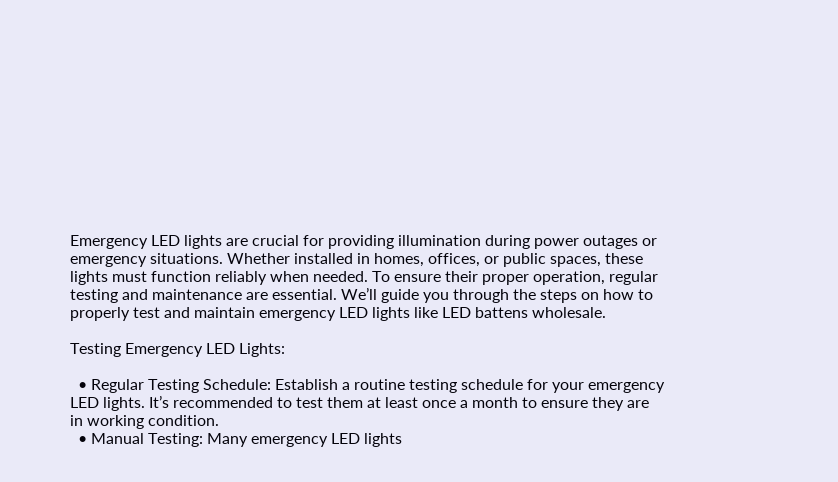Emergency LED lights are crucial for providing illumination during power outages or emergency situations. Whether installed in homes, offices, or public spaces, these lights must function reliably when needed. To ensure their proper operation, regular testing and maintenance are essential. We’ll guide you through the steps on how to properly test and maintain emergency LED lights like LED battens wholesale.

Testing Emergency LED Lights:

  • Regular Testing Schedule: Establish a routine testing schedule for your emergency LED lights. It’s recommended to test them at least once a month to ensure they are in working condition.
  • Manual Testing: Many emergency LED lights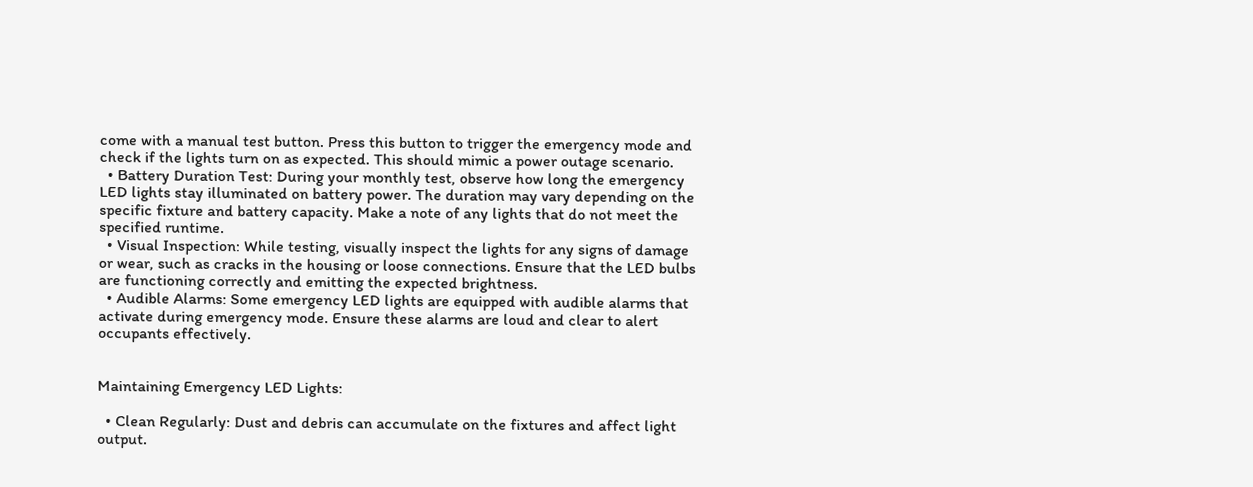come with a manual test button. Press this button to trigger the emergency mode and check if the lights turn on as expected. This should mimic a power outage scenario.
  • Battery Duration Test: During your monthly test, observe how long the emergency LED lights stay illuminated on battery power. The duration may vary depending on the specific fixture and battery capacity. Make a note of any lights that do not meet the specified runtime.
  • Visual Inspection: While testing, visually inspect the lights for any signs of damage or wear, such as cracks in the housing or loose connections. Ensure that the LED bulbs are functioning correctly and emitting the expected brightness.
  • Audible Alarms: Some emergency LED lights are equipped with audible alarms that activate during emergency mode. Ensure these alarms are loud and clear to alert occupants effectively.


Maintaining Emergency LED Lights:

  • Clean Regularly: Dust and debris can accumulate on the fixtures and affect light output.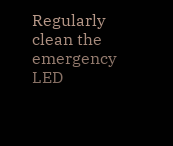Regularly clean the emergency LED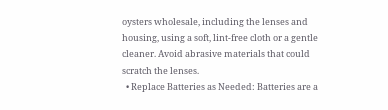oysters wholesale, including the lenses and housing, using a soft, lint-free cloth or a gentle cleaner. Avoid abrasive materials that could scratch the lenses.
  • Replace Batteries as Needed: Batteries are a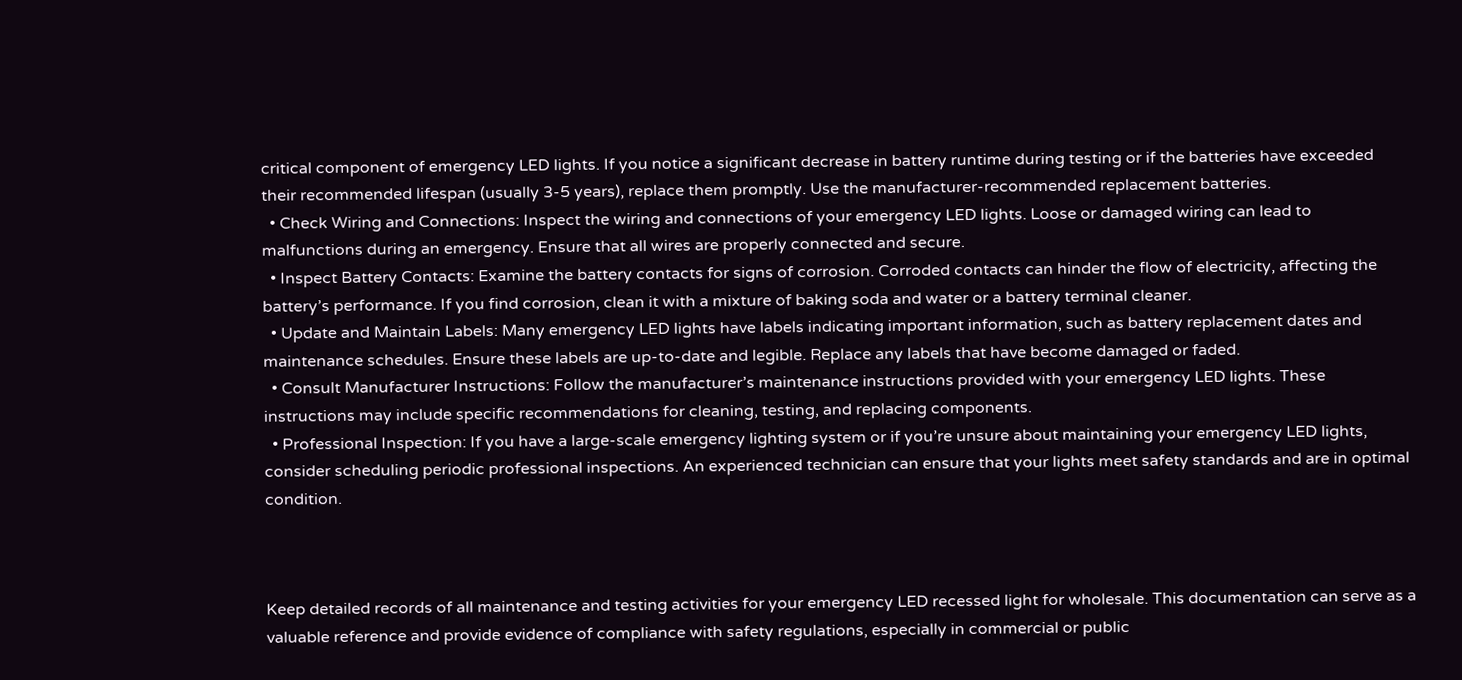critical component of emergency LED lights. If you notice a significant decrease in battery runtime during testing or if the batteries have exceeded their recommended lifespan (usually 3-5 years), replace them promptly. Use the manufacturer-recommended replacement batteries.
  • Check Wiring and Connections: Inspect the wiring and connections of your emergency LED lights. Loose or damaged wiring can lead to malfunctions during an emergency. Ensure that all wires are properly connected and secure.
  • Inspect Battery Contacts: Examine the battery contacts for signs of corrosion. Corroded contacts can hinder the flow of electricity, affecting the battery’s performance. If you find corrosion, clean it with a mixture of baking soda and water or a battery terminal cleaner.
  • Update and Maintain Labels: Many emergency LED lights have labels indicating important information, such as battery replacement dates and maintenance schedules. Ensure these labels are up-to-date and legible. Replace any labels that have become damaged or faded.
  • Consult Manufacturer Instructions: Follow the manufacturer’s maintenance instructions provided with your emergency LED lights. These instructions may include specific recommendations for cleaning, testing, and replacing components.
  • Professional Inspection: If you have a large-scale emergency lighting system or if you’re unsure about maintaining your emergency LED lights, consider scheduling periodic professional inspections. An experienced technician can ensure that your lights meet safety standards and are in optimal condition.



Keep detailed records of all maintenance and testing activities for your emergency LED recessed light for wholesale. This documentation can serve as a valuable reference and provide evidence of compliance with safety regulations, especially in commercial or public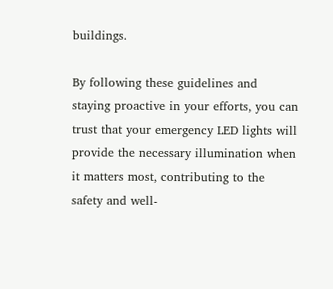buildings.

By following these guidelines and staying proactive in your efforts, you can trust that your emergency LED lights will provide the necessary illumination when it matters most, contributing to the safety and well-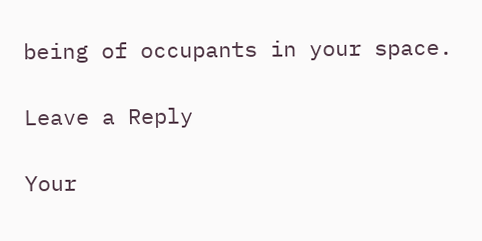being of occupants in your space.

Leave a Reply

Your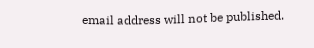email address will not be published.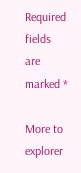Required fields are marked *

More to explorer